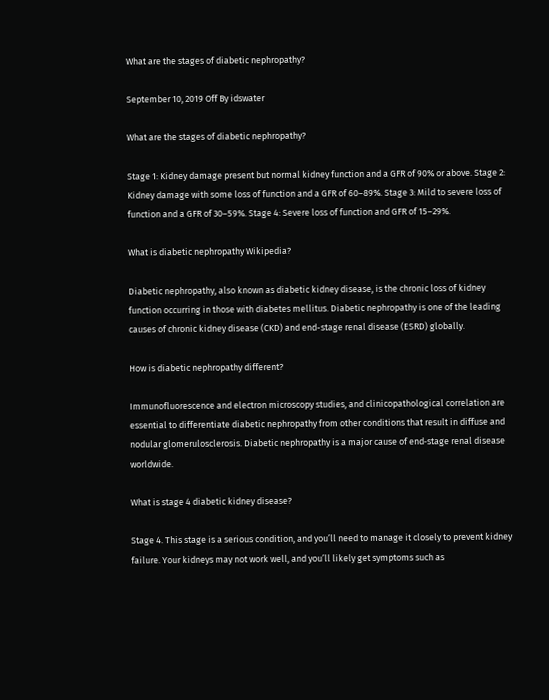What are the stages of diabetic nephropathy?

September 10, 2019 Off By idswater

What are the stages of diabetic nephropathy?

Stage 1: Kidney damage present but normal kidney function and a GFR of 90% or above. Stage 2: Kidney damage with some loss of function and a GFR of 60–89%. Stage 3: Mild to severe loss of function and a GFR of 30–59%. Stage 4: Severe loss of function and GFR of 15–29%.

What is diabetic nephropathy Wikipedia?

Diabetic nephropathy, also known as diabetic kidney disease, is the chronic loss of kidney function occurring in those with diabetes mellitus. Diabetic nephropathy is one of the leading causes of chronic kidney disease (CKD) and end-stage renal disease (ESRD) globally.

How is diabetic nephropathy different?

Immunofluorescence and electron microscopy studies, and clinicopathological correlation are essential to differentiate diabetic nephropathy from other conditions that result in diffuse and nodular glomerulosclerosis. Diabetic nephropathy is a major cause of end‐stage renal disease worldwide.

What is stage 4 diabetic kidney disease?

Stage 4. This stage is a serious condition, and you’ll need to manage it closely to prevent kidney failure. Your kidneys may not work well, and you’ll likely get symptoms such as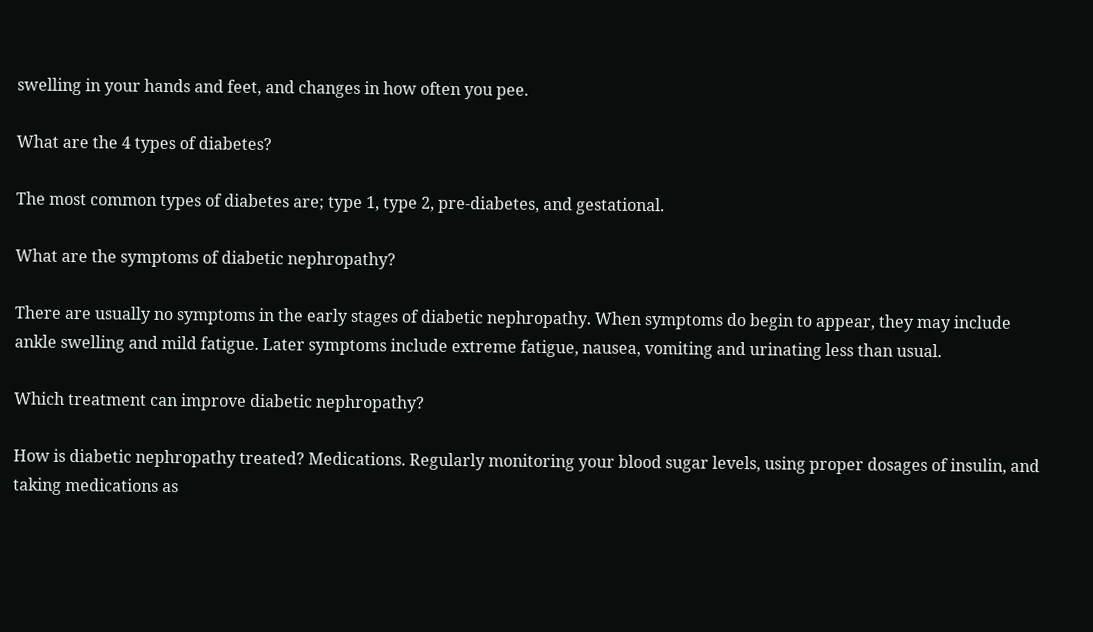swelling in your hands and feet, and changes in how often you pee.

What are the 4 types of diabetes?

The most common types of diabetes are; type 1, type 2, pre-diabetes, and gestational.

What are the symptoms of diabetic nephropathy?

There are usually no symptoms in the early stages of diabetic nephropathy. When symptoms do begin to appear, they may include ankle swelling and mild fatigue. Later symptoms include extreme fatigue, nausea, vomiting and urinating less than usual.

Which treatment can improve diabetic nephropathy?

How is diabetic nephropathy treated? Medications. Regularly monitoring your blood sugar levels, using proper dosages of insulin, and taking medications as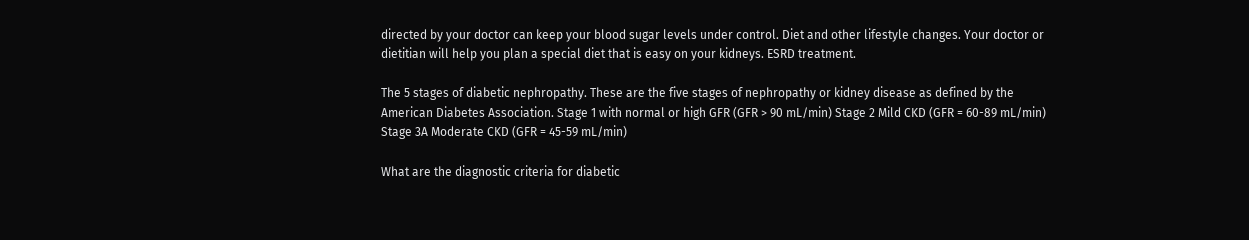directed by your doctor can keep your blood sugar levels under control. Diet and other lifestyle changes. Your doctor or dietitian will help you plan a special diet that is easy on your kidneys. ESRD treatment.

The 5 stages of diabetic nephropathy. These are the five stages of nephropathy or kidney disease as defined by the American Diabetes Association. Stage 1 with normal or high GFR (GFR > 90 mL/min) Stage 2 Mild CKD (GFR = 60-89 mL/min) Stage 3A Moderate CKD (GFR = 45-59 mL/min)

What are the diagnostic criteria for diabetic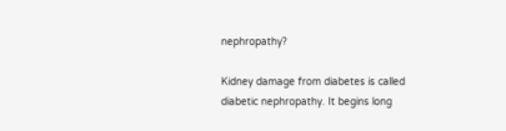nephropathy?

Kidney damage from diabetes is called diabetic nephropathy. It begins long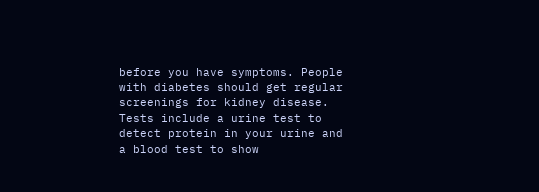before you have symptoms. People with diabetes should get regular screenings for kidney disease. Tests include a urine test to detect protein in your urine and a blood test to show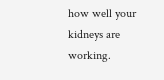how well your kidneys are working.